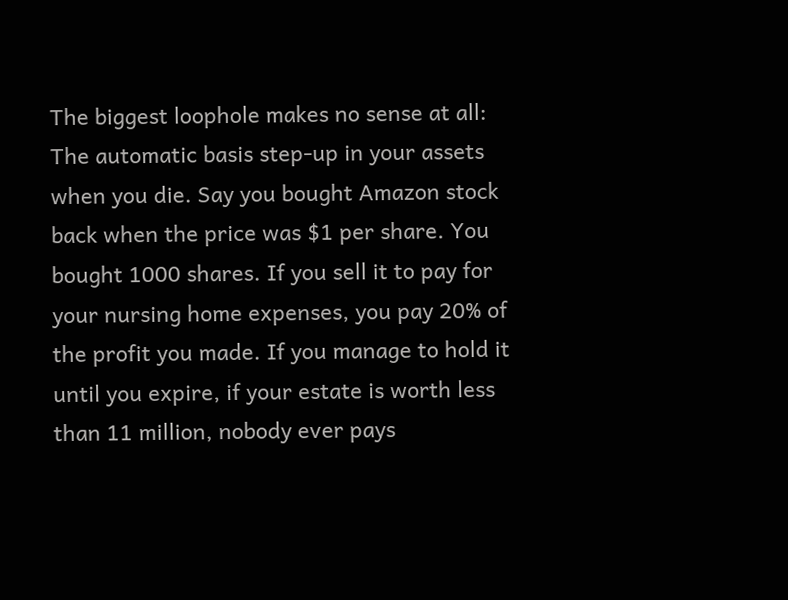The biggest loophole makes no sense at all: The automatic basis step-up in your assets when you die. Say you bought Amazon stock back when the price was $1 per share. You bought 1000 shares. If you sell it to pay for your nursing home expenses, you pay 20% of the profit you made. If you manage to hold it until you expire, if your estate is worth less than 11 million, nobody ever pays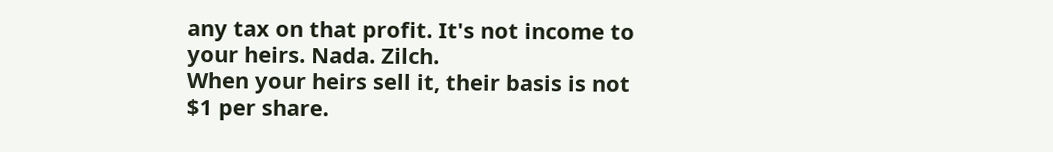any tax on that profit. It's not income to your heirs. Nada. Zilch.
When your heirs sell it, their basis is not $1 per share.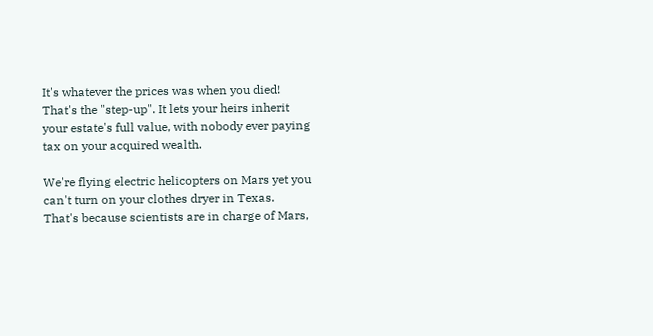It's whatever the prices was when you died! That's the "step-up". It lets your heirs inherit your estate's full value, with nobody ever paying tax on your acquired wealth.

We're flying electric helicopters on Mars yet you can't turn on your clothes dryer in Texas. That's because scientists are in charge of Mars,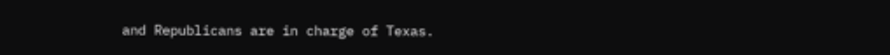and Republicans are in charge of Texas.